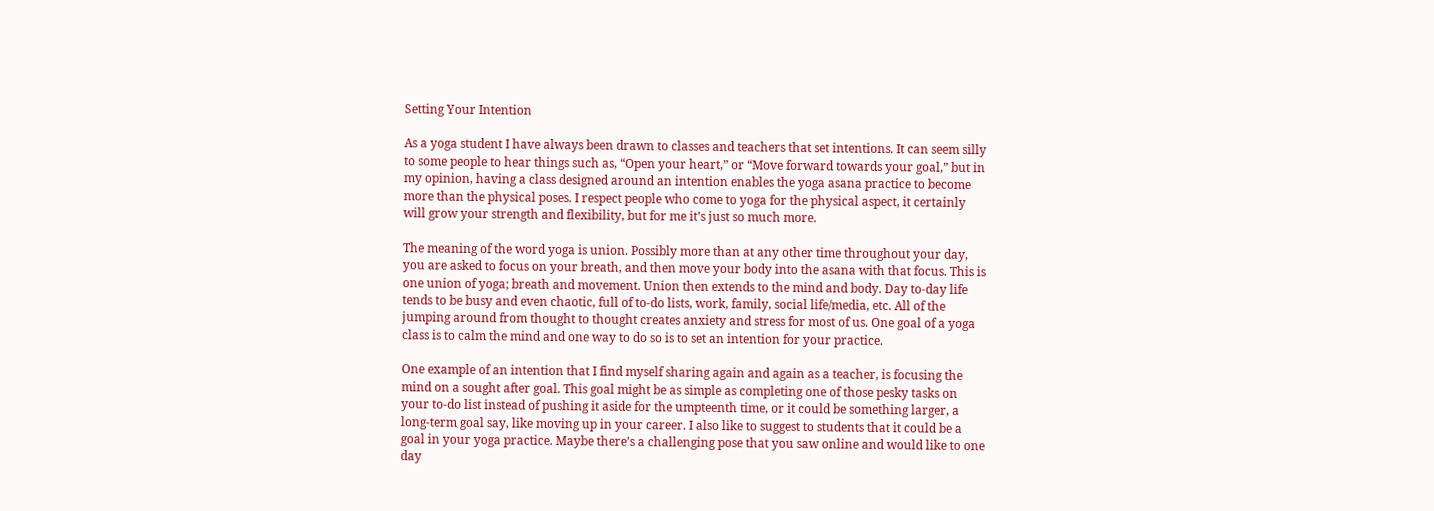Setting Your Intention

As a yoga student I have always been drawn to classes and teachers that set intentions. It can seem silly to some people to hear things such as, “Open your heart,” or “Move forward towards your goal,” but in my opinion, having a class designed around an intention enables the yoga asana practice to become more than the physical poses. I respect people who come to yoga for the physical aspect, it certainly will grow your strength and flexibility, but for me it’s just so much more.

The meaning of the word yoga is union. Possibly more than at any other time throughout your day, you are asked to focus on your breath, and then move your body into the asana with that focus. This is one union of yoga; breath and movement. Union then extends to the mind and body. Day to-day life tends to be busy and even chaotic, full of to-do lists, work, family, social life/media, etc. All of the jumping around from thought to thought creates anxiety and stress for most of us. One goal of a yoga class is to calm the mind and one way to do so is to set an intention for your practice.

One example of an intention that I find myself sharing again and again as a teacher, is focusing the mind on a sought after goal. This goal might be as simple as completing one of those pesky tasks on your to-do list instead of pushing it aside for the umpteenth time, or it could be something larger, a long-term goal say, like moving up in your career. I also like to suggest to students that it could be a goal in your yoga practice. Maybe there’s a challenging pose that you saw online and would like to one day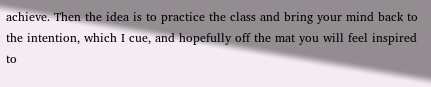achieve. Then the idea is to practice the class and bring your mind back to the intention, which I cue, and hopefully off the mat you will feel inspired to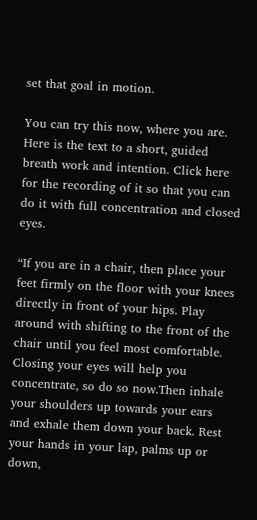set that goal in motion.

You can try this now, where you are. Here is the text to a short, guided breath work and intention. Click here for the recording of it so that you can do it with full concentration and closed eyes.

“If you are in a chair, then place your feet firmly on the floor with your knees directly in front of your hips. Play around with shifting to the front of the chair until you feel most comfortable. Closing your eyes will help you concentrate, so do so now.Then inhale your shoulders up towards your ears and exhale them down your back. Rest your hands in your lap, palms up or down,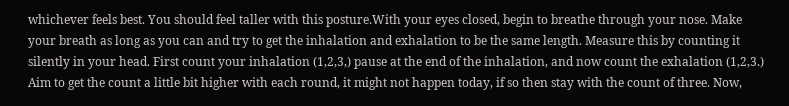whichever feels best. You should feel taller with this posture.With your eyes closed, begin to breathe through your nose. Make your breath as long as you can and try to get the inhalation and exhalation to be the same length. Measure this by counting it silently in your head. First count your inhalation (1,2,3,) pause at the end of the inhalation, and now count the exhalation (1,2,3.) Aim to get the count a little bit higher with each round, it might not happen today, if so then stay with the count of three. Now,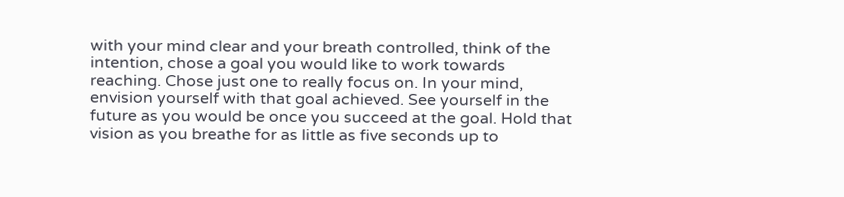with your mind clear and your breath controlled, think of the intention, chose a goal you would like to work towards reaching. Chose just one to really focus on. In your mind, envision yourself with that goal achieved. See yourself in the future as you would be once you succeed at the goal. Hold that vision as you breathe for as little as five seconds up to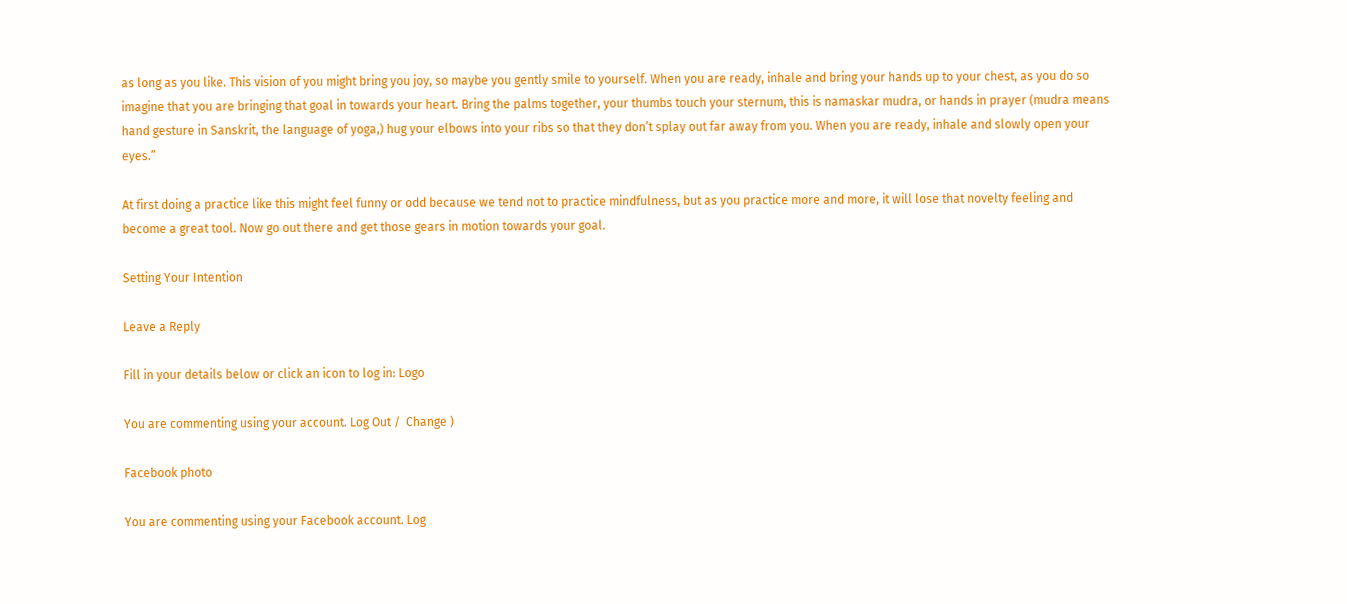as long as you like. This vision of you might bring you joy, so maybe you gently smile to yourself. When you are ready, inhale and bring your hands up to your chest, as you do so imagine that you are bringing that goal in towards your heart. Bring the palms together, your thumbs touch your sternum, this is namaskar mudra, or hands in prayer (mudra means hand gesture in Sanskrit, the language of yoga,) hug your elbows into your ribs so that they don’t splay out far away from you. When you are ready, inhale and slowly open your eyes.”

At first doing a practice like this might feel funny or odd because we tend not to practice mindfulness, but as you practice more and more, it will lose that novelty feeling and become a great tool. Now go out there and get those gears in motion towards your goal.

Setting Your Intention

Leave a Reply

Fill in your details below or click an icon to log in: Logo

You are commenting using your account. Log Out /  Change )

Facebook photo

You are commenting using your Facebook account. Log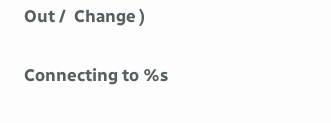Out /  Change )

Connecting to %s